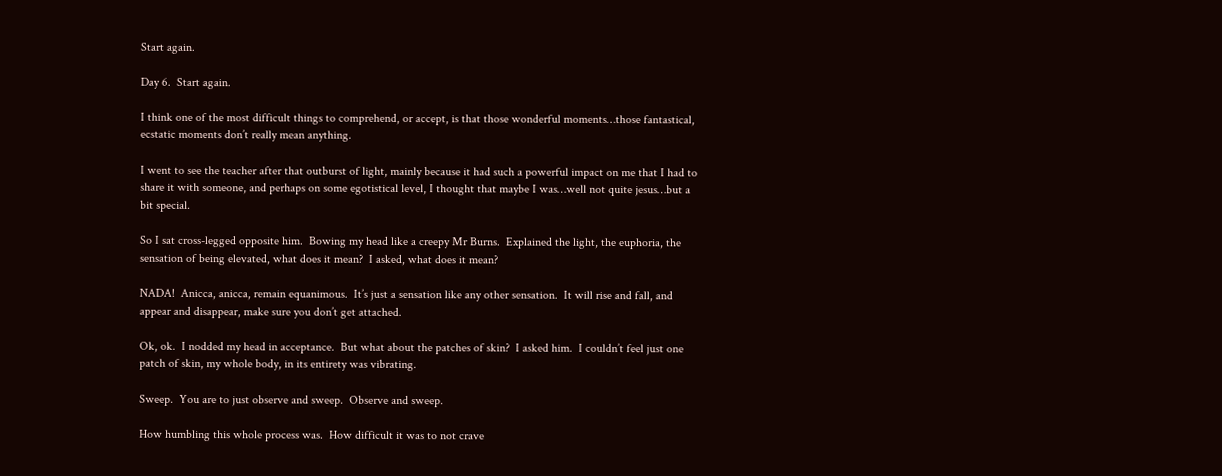Start again.

Day 6.  Start again.

I think one of the most difficult things to comprehend, or accept, is that those wonderful moments…those fantastical, ecstatic moments don’t really mean anything.

I went to see the teacher after that outburst of light, mainly because it had such a powerful impact on me that I had to share it with someone, and perhaps on some egotistical level, I thought that maybe I was…well not quite jesus…but a bit special.

So I sat cross-legged opposite him.  Bowing my head like a creepy Mr Burns.  Explained the light, the euphoria, the sensation of being elevated, what does it mean?  I asked, what does it mean?

NADA!  Anicca, anicca, remain equanimous.  It’s just a sensation like any other sensation.  It will rise and fall, and appear and disappear, make sure you don’t get attached.

Ok, ok.  I nodded my head in acceptance.  But what about the patches of skin?  I asked him.  I couldn’t feel just one patch of skin, my whole body, in its entirety was vibrating.

Sweep.  You are to just observe and sweep.  Observe and sweep.

How humbling this whole process was.  How difficult it was to not crave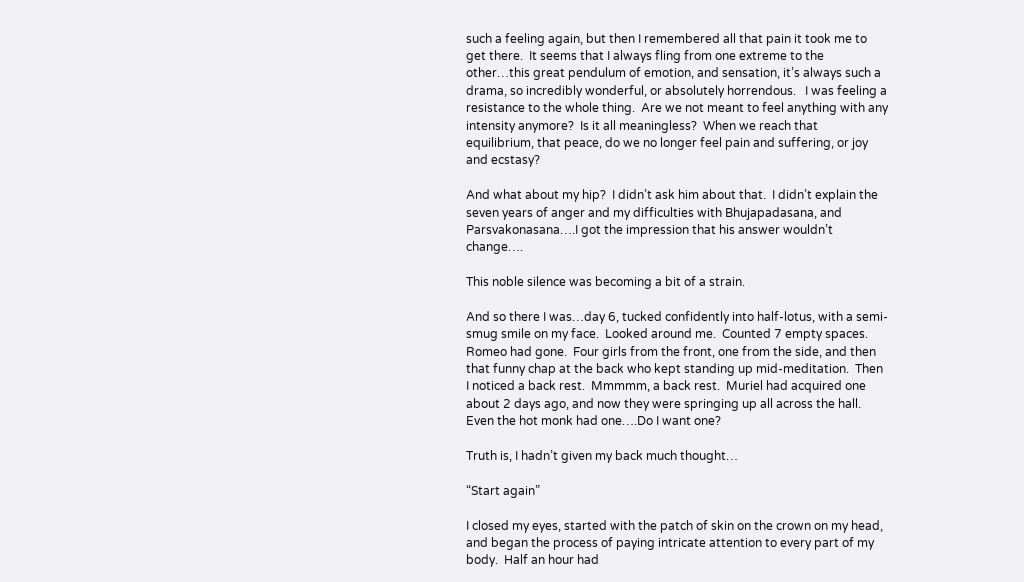such a feeling again, but then I remembered all that pain it took me to get there.  It seems that I always fling from one extreme to the other…this great pendulum of emotion, and sensation, it’s always such a drama, so incredibly wonderful, or absolutely horrendous.   I was feeling a resistance to the whole thing.  Are we not meant to feel anything with any intensity anymore?  Is it all meaningless?  When we reach that equilibrium, that peace, do we no longer feel pain and suffering, or joy and ecstasy?

And what about my hip?  I didn’t ask him about that.  I didn’t explain the seven years of anger and my difficulties with Bhujapadasana, and Parsvakonasana….I got the impression that his answer wouldn’t change….

This noble silence was becoming a bit of a strain.

And so there I was…day 6, tucked confidently into half-lotus, with a semi-smug smile on my face.  Looked around me.  Counted 7 empty spaces.  Romeo had gone.  Four girls from the front, one from the side, and then that funny chap at the back who kept standing up mid-meditation.  Then I noticed a back rest.  Mmmmm, a back rest.  Muriel had acquired one about 2 days ago, and now they were springing up all across the hall.   Even the hot monk had one….Do I want one?

Truth is, I hadn’t given my back much thought…

“Start again”

I closed my eyes, started with the patch of skin on the crown on my head, and began the process of paying intricate attention to every part of my body.  Half an hour had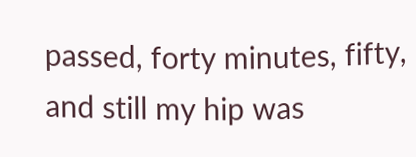passed, forty minutes, fifty, and still my hip was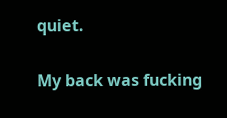quiet.

My back was fucking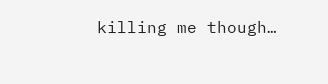killing me though…